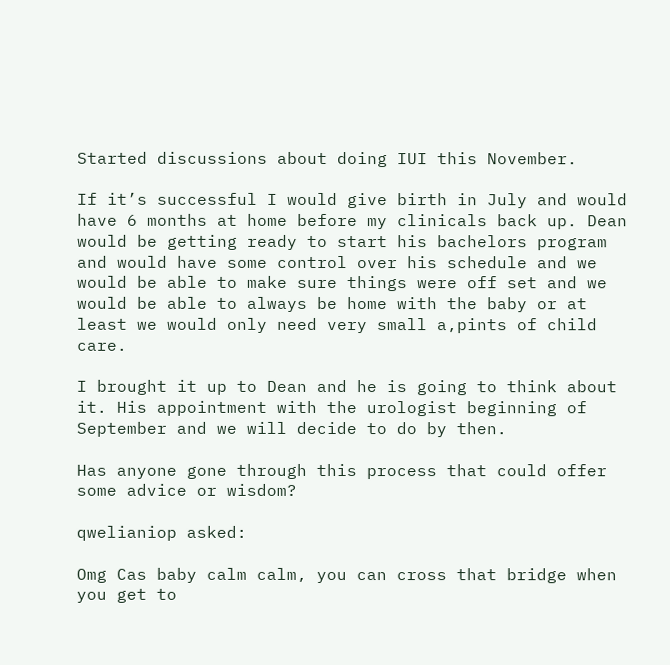Started discussions about doing IUI this November.

If it’s successful I would give birth in July and would have 6 months at home before my clinicals back up. Dean would be getting ready to start his bachelors program and would have some control over his schedule and we would be able to make sure things were off set and we would be able to always be home with the baby or at least we would only need very small a,pints of child care.

I brought it up to Dean and he is going to think about it. His appointment with the urologist beginning of September and we will decide to do by then.

Has anyone gone through this process that could offer some advice or wisdom?

qwelianiop asked:

Omg Cas baby calm calm, you can cross that bridge when you get to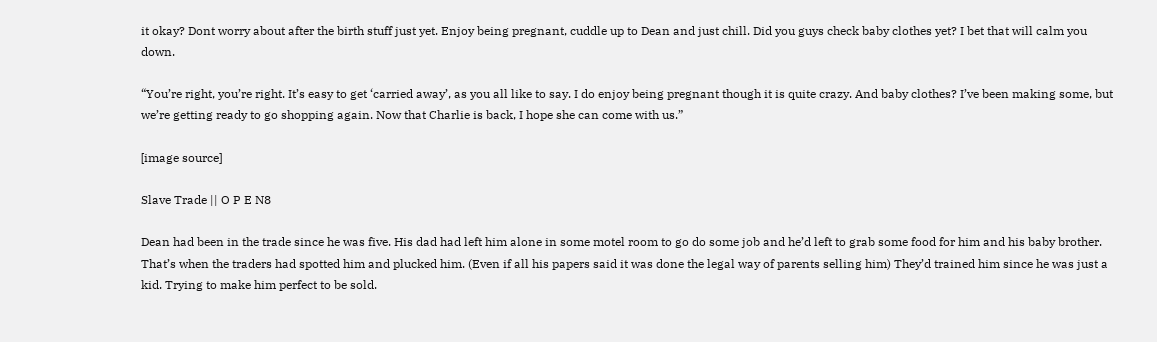it okay? Dont worry about after the birth stuff just yet. Enjoy being pregnant, cuddle up to Dean and just chill. Did you guys check baby clothes yet? I bet that will calm you down.

“You’re right, you’re right. It’s easy to get ‘carried away’, as you all like to say. I do enjoy being pregnant though it is quite crazy. And baby clothes? I’ve been making some, but we’re getting ready to go shopping again. Now that Charlie is back, I hope she can come with us.”

[image source]

Slave Trade || O P E N8

Dean had been in the trade since he was five. His dad had left him alone in some motel room to go do some job and he’d left to grab some food for him and his baby brother. That’s when the traders had spotted him and plucked him. (Even if all his papers said it was done the legal way of parents selling him) They’d trained him since he was just a kid. Trying to make him perfect to be sold.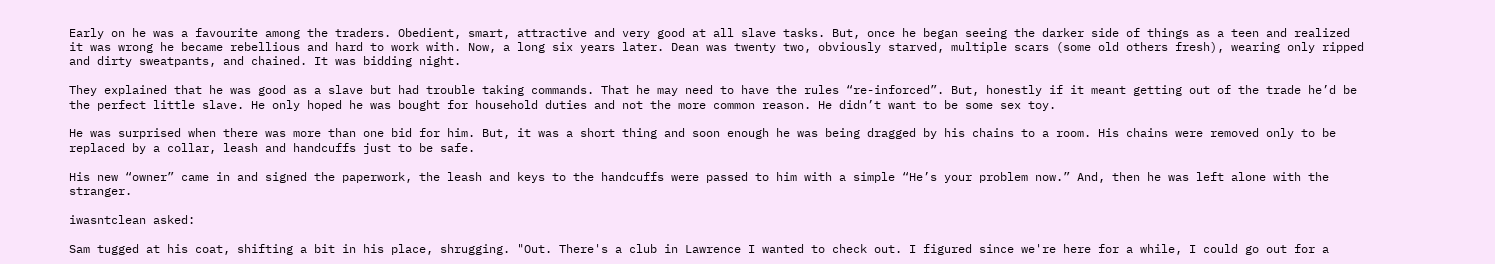Early on he was a favourite among the traders. Obedient, smart, attractive and very good at all slave tasks. But, once he began seeing the darker side of things as a teen and realized it was wrong he became rebellious and hard to work with. Now, a long six years later. Dean was twenty two, obviously starved, multiple scars (some old others fresh), wearing only ripped and dirty sweatpants, and chained. It was bidding night.

They explained that he was good as a slave but had trouble taking commands. That he may need to have the rules “re-inforced”. But, honestly if it meant getting out of the trade he’d be the perfect little slave. He only hoped he was bought for household duties and not the more common reason. He didn’t want to be some sex toy.

He was surprised when there was more than one bid for him. But, it was a short thing and soon enough he was being dragged by his chains to a room. His chains were removed only to be replaced by a collar, leash and handcuffs just to be safe.

His new “owner” came in and signed the paperwork, the leash and keys to the handcuffs were passed to him with a simple “He’s your problem now.” And, then he was left alone with the stranger.

iwasntclean asked:

Sam tugged at his coat, shifting a bit in his place, shrugging. "Out. There's a club in Lawrence I wanted to check out. I figured since we're here for a while, I could go out for a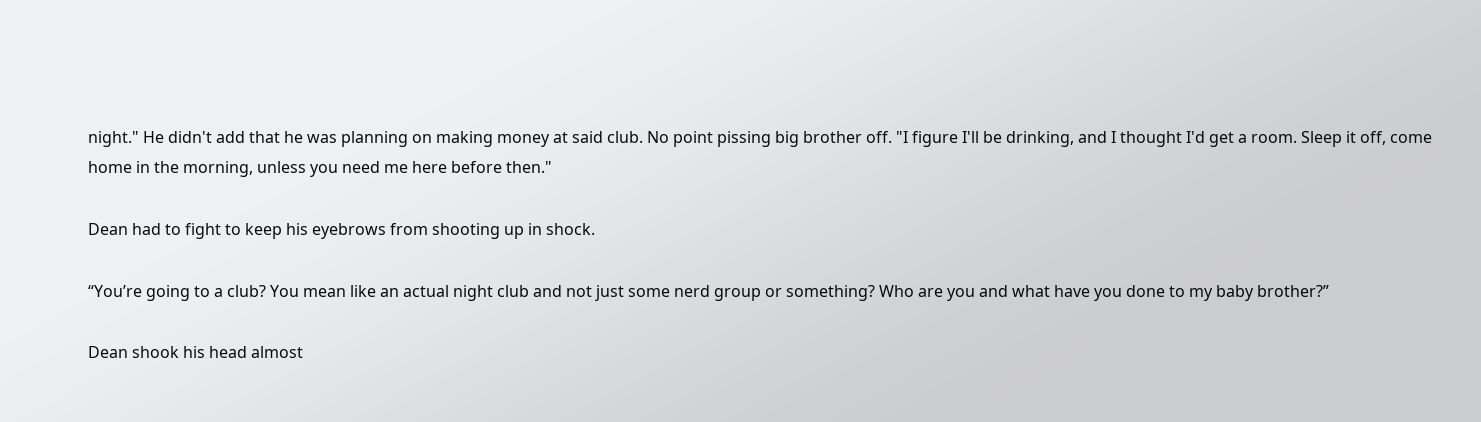night." He didn't add that he was planning on making money at said club. No point pissing big brother off. "I figure I'll be drinking, and I thought I'd get a room. Sleep it off, come home in the morning, unless you need me here before then."

Dean had to fight to keep his eyebrows from shooting up in shock.

“You’re going to a club? You mean like an actual night club and not just some nerd group or something? Who are you and what have you done to my baby brother?”

Dean shook his head almost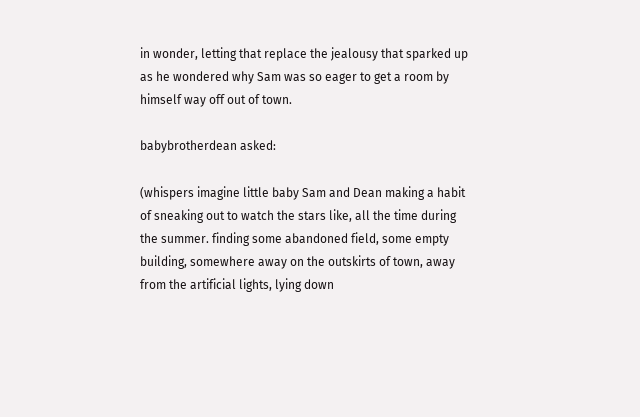in wonder, letting that replace the jealousy that sparked up as he wondered why Sam was so eager to get a room by himself way off out of town.

babybrotherdean asked:

(whispers imagine little baby Sam and Dean making a habit of sneaking out to watch the stars like, all the time during the summer. finding some abandoned field, some empty building, somewhere away on the outskirts of town, away from the artificial lights, lying down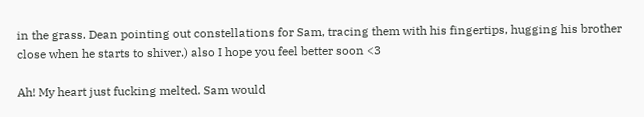in the grass. Dean pointing out constellations for Sam, tracing them with his fingertips, hugging his brother close when he starts to shiver.) also I hope you feel better soon <3

Ah! My heart just fucking melted. Sam would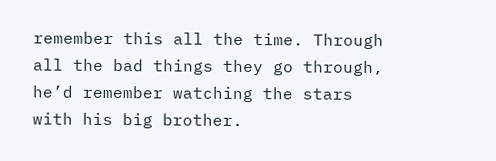remember this all the time. Through all the bad things they go through, he’d remember watching the stars with his big brother.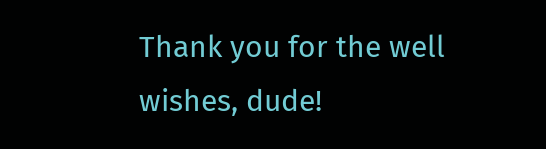Thank you for the well wishes, dude!